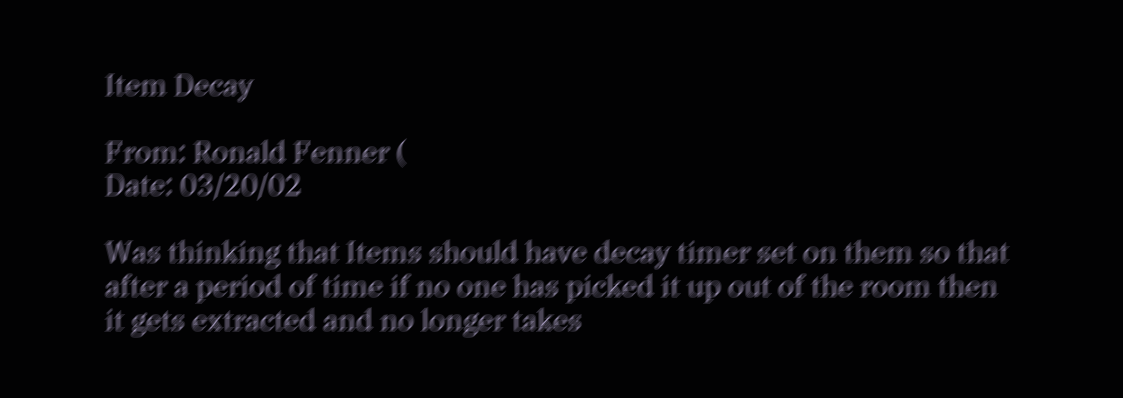Item Decay

From: Ronald Fenner (
Date: 03/20/02

Was thinking that Items should have decay timer set on them so that
after a period of time if no one has picked it up out of the room then
it gets extracted and no longer takes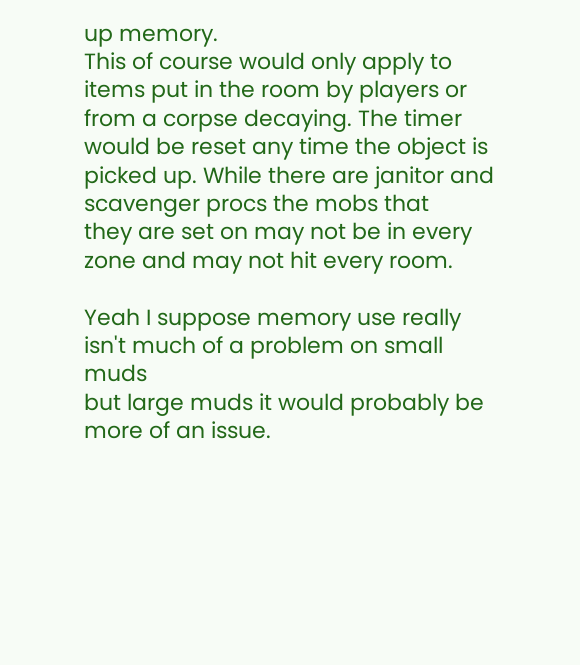up memory.
This of course would only apply to items put in the room by players or
from a corpse decaying. The timer would be reset any time the object is
picked up. While there are janitor and scavenger procs the mobs that
they are set on may not be in every zone and may not hit every room.

Yeah I suppose memory use really isn't much of a problem on small muds
but large muds it would probably be more of an issue.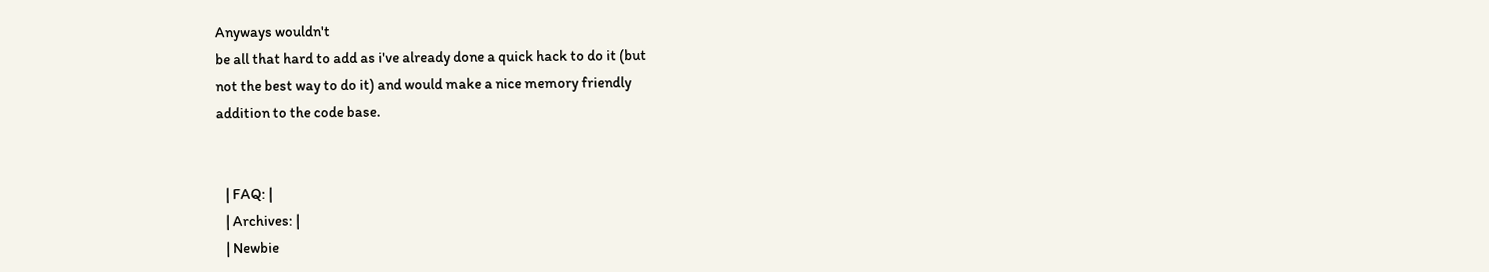Anyways wouldn't
be all that hard to add as i've already done a quick hack to do it (but
not the best way to do it) and would make a nice memory friendly
addition to the code base.


   | FAQ: |
   | Archives: |
   | Newbie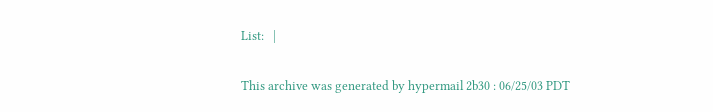List:   |

This archive was generated by hypermail 2b30 : 06/25/03 PDT